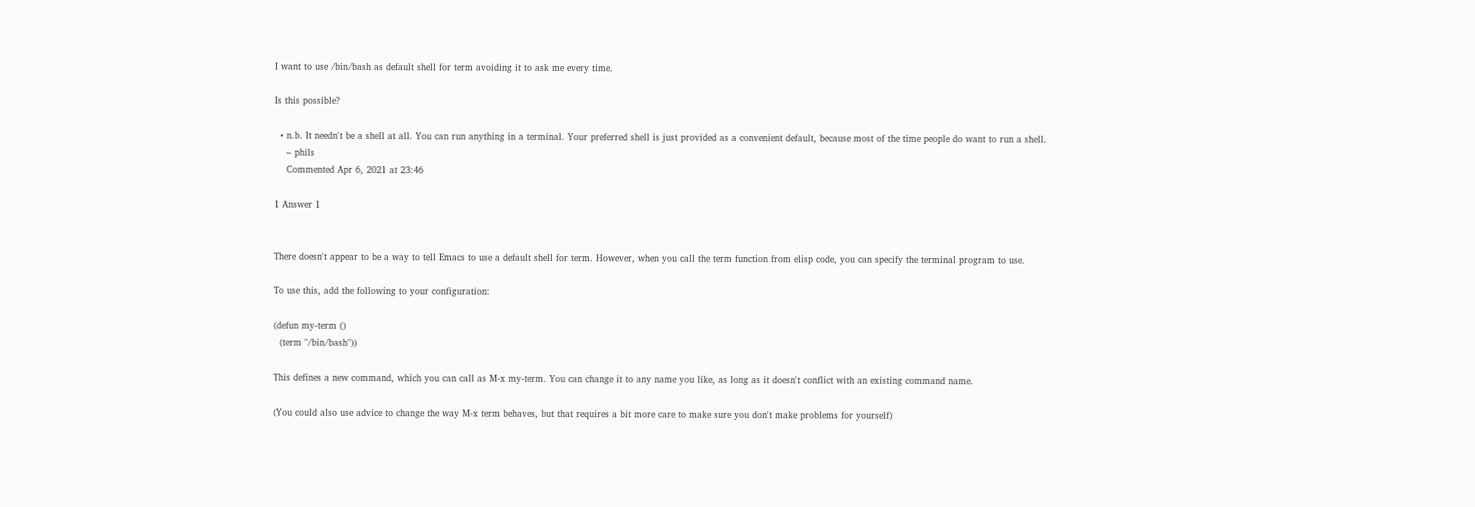I want to use /bin/bash as default shell for term avoiding it to ask me every time.

Is this possible?

  • n.b. It needn't be a shell at all. You can run anything in a terminal. Your preferred shell is just provided as a convenient default, because most of the time people do want to run a shell.
    – phils
    Commented Apr 6, 2021 at 23:46

1 Answer 1


There doesn't appear to be a way to tell Emacs to use a default shell for term. However, when you call the term function from elisp code, you can specify the terminal program to use.

To use this, add the following to your configuration:

(defun my-term ()
  (term "/bin/bash"))

This defines a new command, which you can call as M-x my-term. You can change it to any name you like, as long as it doesn't conflict with an existing command name.

(You could also use advice to change the way M-x term behaves, but that requires a bit more care to make sure you don't make problems for yourself)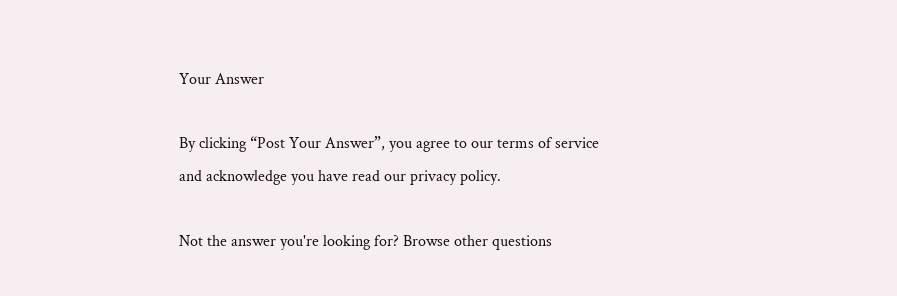Your Answer

By clicking “Post Your Answer”, you agree to our terms of service and acknowledge you have read our privacy policy.

Not the answer you're looking for? Browse other questions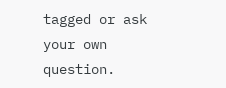tagged or ask your own question.